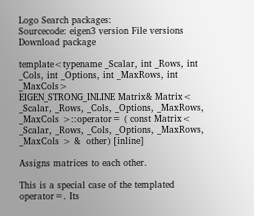Logo Search packages:
Sourcecode: eigen3 version File versions  Download package

template<typename _Scalar, int _Rows, int _Cols, int _Options, int _MaxRows, int _MaxCols>
EIGEN_STRONG_INLINE Matrix& Matrix< _Scalar, _Rows, _Cols, _Options, _MaxRows, _MaxCols >::operator= ( const Matrix< _Scalar, _Rows, _Cols, _Options, _MaxRows, _MaxCols > &  other) [inline]

Assigns matrices to each other.

This is a special case of the templated operator=. Its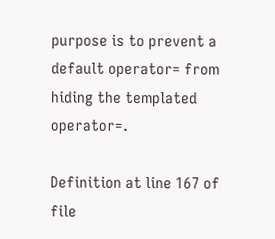purpose is to prevent a default operator= from hiding the templated operator=.

Definition at line 167 of file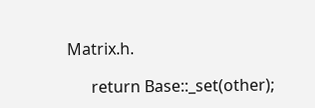Matrix.h.

      return Base::_set(other);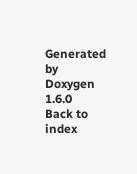Generated by  Doxygen 1.6.0   Back to index